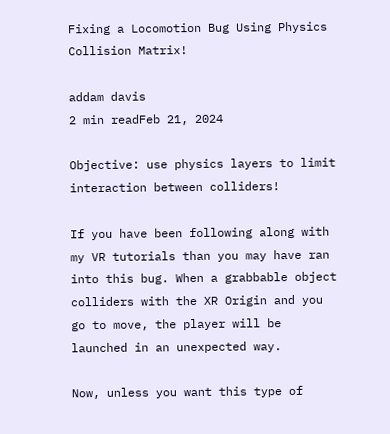Fixing a Locomotion Bug Using Physics Collision Matrix!

addam davis
2 min readFeb 21, 2024

Objective: use physics layers to limit interaction between colliders!

If you have been following along with my VR tutorials than you may have ran into this bug. When a grabbable object colliders with the XR Origin and you go to move, the player will be launched in an unexpected way.

Now, unless you want this type of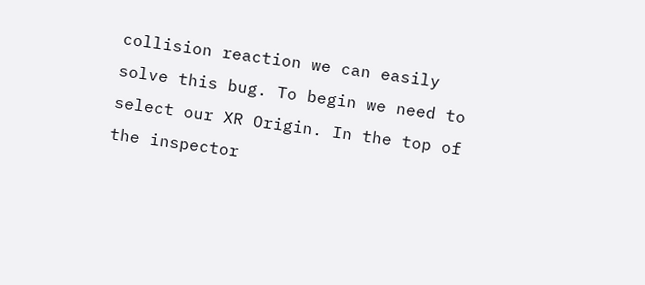collision reaction we can easily solve this bug. To begin we need to select our XR Origin. In the top of the inspector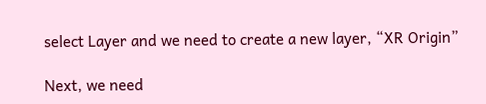select Layer and we need to create a new layer, “XR Origin”

Next, we need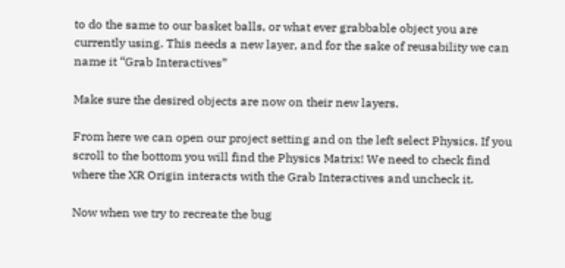to do the same to our basket balls, or what ever grabbable object you are currently using. This needs a new layer, and for the sake of reusability we can name it “Grab Interactives”

Make sure the desired objects are now on their new layers.

From here we can open our project setting and on the left select Physics. If you scroll to the bottom you will find the Physics Matrix! We need to check find where the XR Origin interacts with the Grab Interactives and uncheck it.

Now when we try to recreate the bug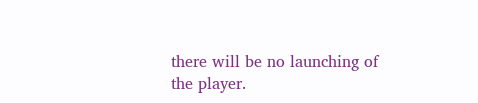there will be no launching of the player.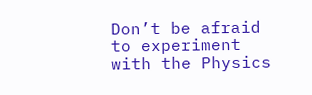Don’t be afraid to experiment with the Physics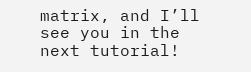matrix, and I’ll see you in the next tutorial!